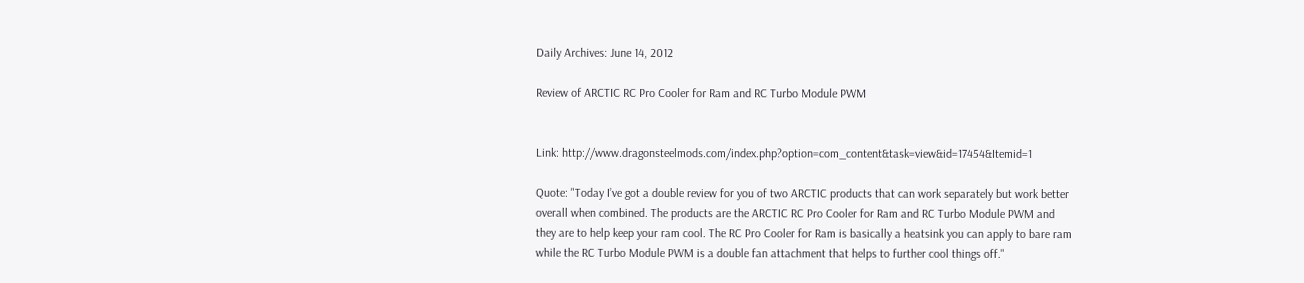Daily Archives: June 14, 2012

Review of ARCTIC RC Pro Cooler for Ram and RC Turbo Module PWM


Link: http://www.dragonsteelmods.com/index.php?option=com_content&task=view&id=17454&Itemid=1

Quote: "Today I’ve got a double review for you of two ARCTIC products that can work separately but work better overall when combined. The products are the ARCTIC RC Pro Cooler for Ram and RC Turbo Module PWM and they are to help keep your ram cool. The RC Pro Cooler for Ram is basically a heatsink you can apply to bare ram while the RC Turbo Module PWM is a double fan attachment that helps to further cool things off."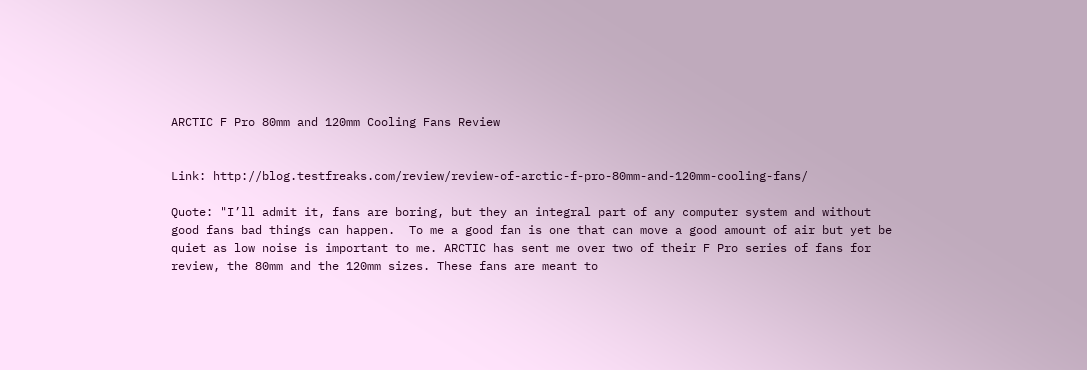ARCTIC F Pro 80mm and 120mm Cooling Fans Review


Link: http://blog.testfreaks.com/review/review-of-arctic-f-pro-80mm-and-120mm-cooling-fans/

Quote: "I’ll admit it, fans are boring, but they an integral part of any computer system and without good fans bad things can happen.  To me a good fan is one that can move a good amount of air but yet be quiet as low noise is important to me. ARCTIC has sent me over two of their F Pro series of fans for review, the 80mm and the 120mm sizes. These fans are meant to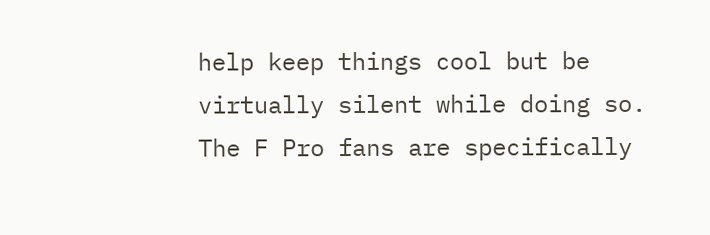help keep things cool but be virtually silent while doing so. The F Pro fans are specifically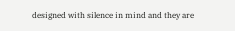designed with silence in mind and they are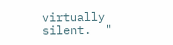virtually silent.  "